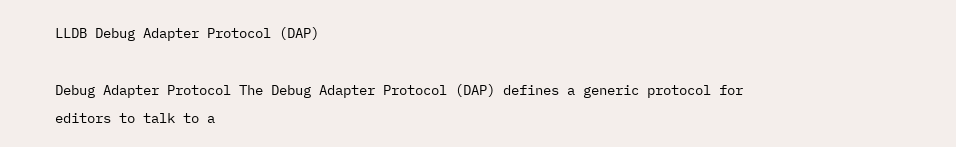LLDB Debug Adapter Protocol (DAP)

Debug Adapter Protocol The Debug Adapter Protocol (DAP) defines a generic protocol for editors to talk to a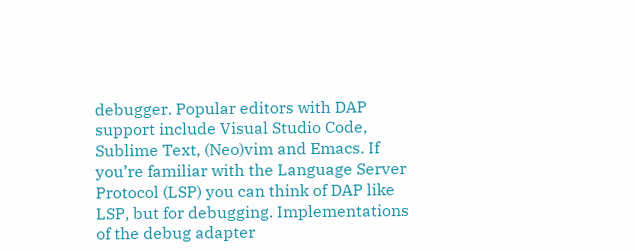debugger. Popular editors with DAP support include Visual Studio Code, Sublime Text, (Neo)vim and Emacs. If you’re familiar with the Language Server Protocol (LSP) you can think of DAP like LSP, but for debugging. Implementations of the debug adapter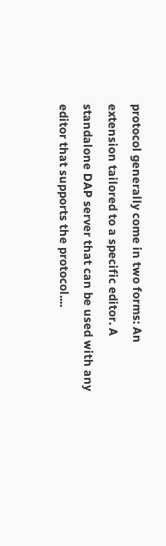protocol generally come in two forms: An extension tailored to a specific editor. A standalone DAP server that can be used with any editor that supports the protocol....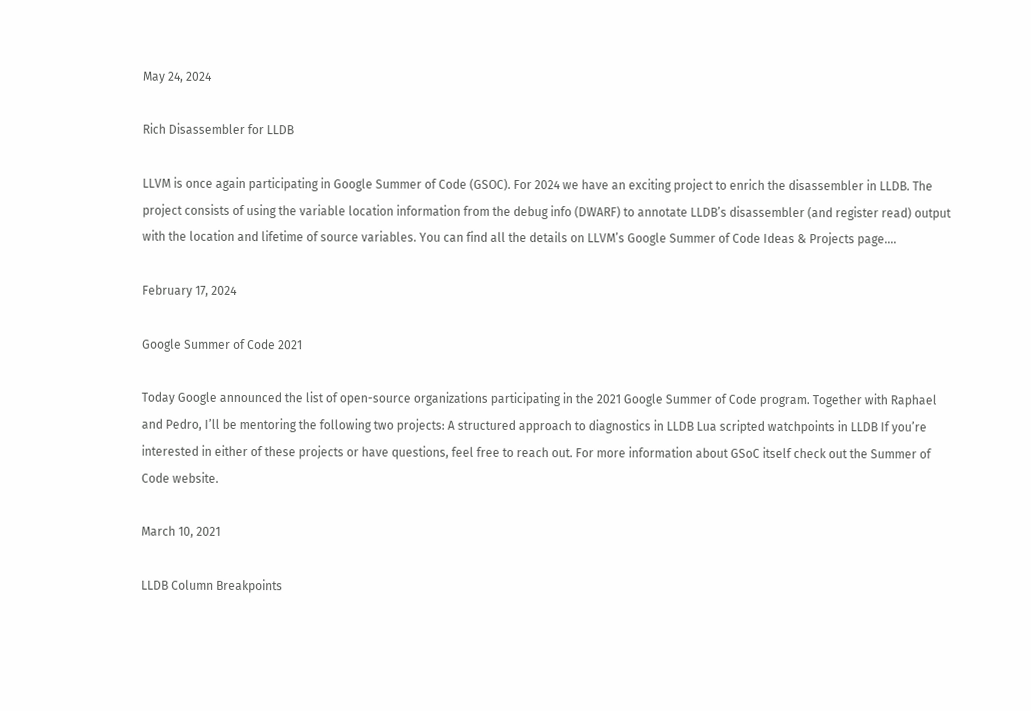May 24, 2024

Rich Disassembler for LLDB

LLVM is once again participating in Google Summer of Code (GSOC). For 2024 we have an exciting project to enrich the disassembler in LLDB. The project consists of using the variable location information from the debug info (DWARF) to annotate LLDB’s disassembler (and register read) output with the location and lifetime of source variables. You can find all the details on LLVM’s Google Summer of Code Ideas & Projects page....

February 17, 2024

Google Summer of Code 2021

Today Google announced the list of open-source organizations participating in the 2021 Google Summer of Code program. Together with Raphael and Pedro, I’ll be mentoring the following two projects: A structured approach to diagnostics in LLDB Lua scripted watchpoints in LLDB If you’re interested in either of these projects or have questions, feel free to reach out. For more information about GSoC itself check out the Summer of Code website.

March 10, 2021

LLDB Column Breakpoints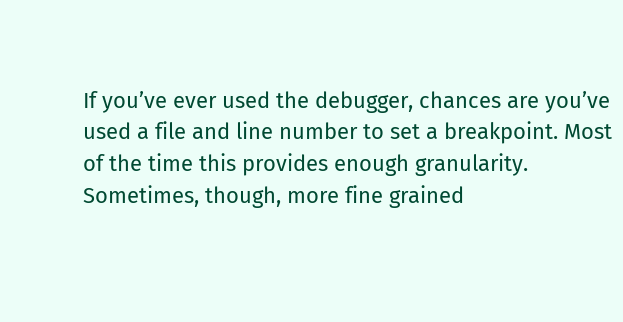If you’ve ever used the debugger, chances are you’ve used a file and line number to set a breakpoint. Most of the time this provides enough granularity. Sometimes, though, more fine grained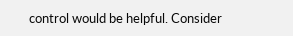control would be helpful. Consider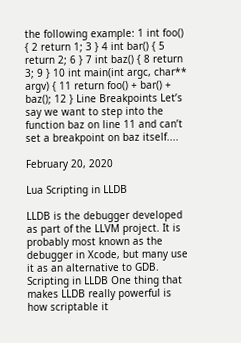the following example: 1 int foo() { 2 return 1; 3 } 4 int bar() { 5 return 2; 6 } 7 int baz() { 8 return 3; 9 } 10 int main(int argc, char** argv) { 11 return foo() + bar() + baz(); 12 } Line Breakpoints Let’s say we want to step into the function baz on line 11 and can’t set a breakpoint on baz itself....

February 20, 2020

Lua Scripting in LLDB

LLDB is the debugger developed as part of the LLVM project. It is probably most known as the debugger in Xcode, but many use it as an alternative to GDB. Scripting in LLDB One thing that makes LLDB really powerful is how scriptable it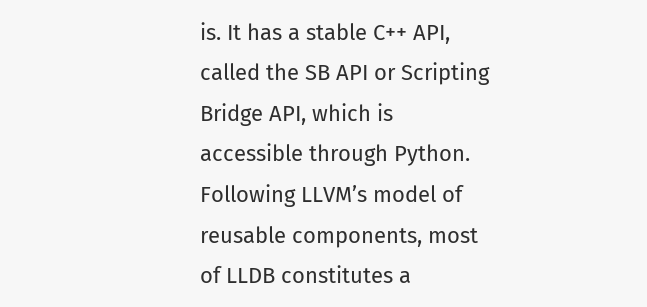is. It has a stable C++ API, called the SB API or Scripting Bridge API, which is accessible through Python. Following LLVM’s model of reusable components, most of LLDB constitutes a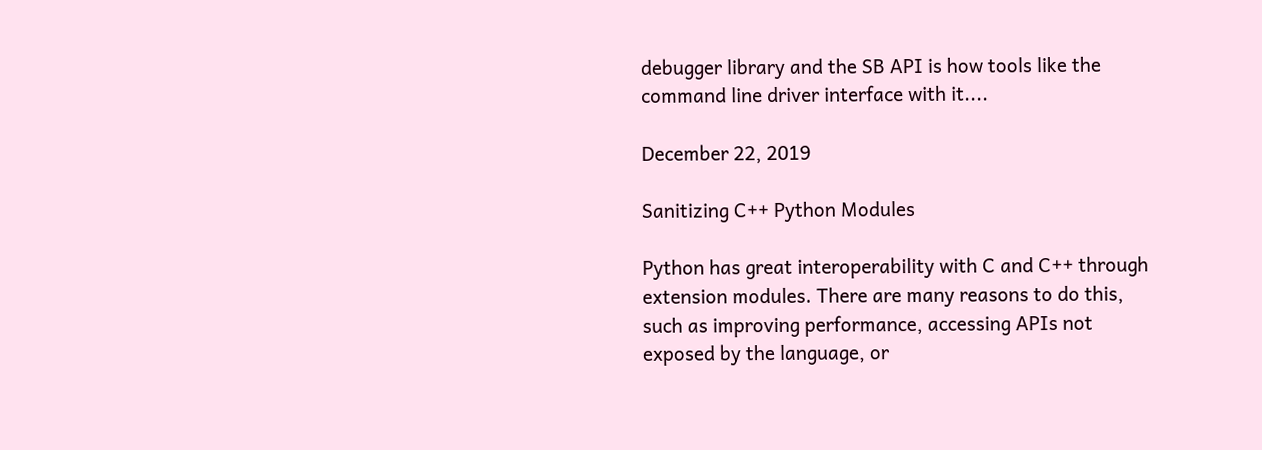debugger library and the SB API is how tools like the command line driver interface with it....

December 22, 2019

Sanitizing C++ Python Modules

Python has great interoperability with C and C++ through extension modules. There are many reasons to do this, such as improving performance, accessing APIs not exposed by the language, or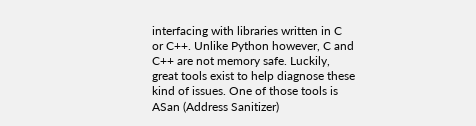interfacing with libraries written in C or C++. Unlike Python however, C and C++ are not memory safe. Luckily, great tools exist to help diagnose these kind of issues. One of those tools is ASan (Address Sanitizer)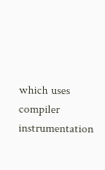which uses compiler instrumentation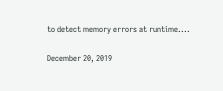to detect memory errors at runtime....

December 20, 2019